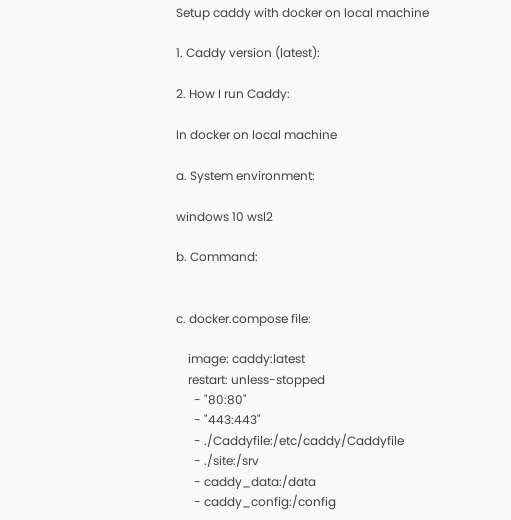Setup caddy with docker on local machine

1. Caddy version (latest):

2. How I run Caddy:

In docker on local machine

a. System environment:

windows 10 wsl2

b. Command:


c. docker.compose file:

    image: caddy:latest
    restart: unless-stopped
      - "80:80"
      - "443:443"
      - ./Caddyfile:/etc/caddy/Caddyfile
      - ./site:/srv
      - caddy_data:/data
      - caddy_config:/config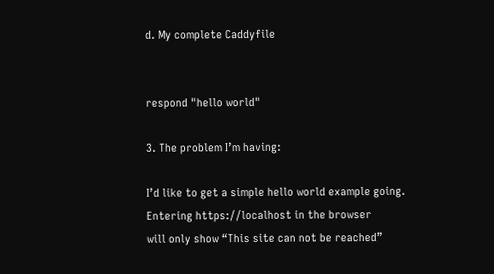d. My complete Caddyfile


respond "hello world"

3. The problem I’m having:

I’d like to get a simple hello world example going.
Entering https://localhost in the browser
will only show “This site can not be reached”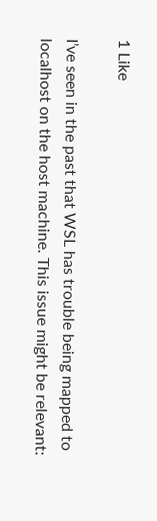1 Like

I’ve seen in the past that WSL has trouble being mapped to localhost on the host machine. This issue might be relevant: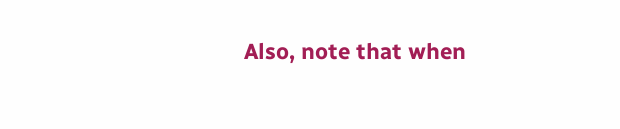Also, note that when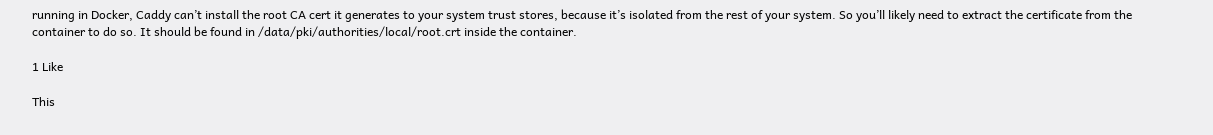running in Docker, Caddy can’t install the root CA cert it generates to your system trust stores, because it’s isolated from the rest of your system. So you’ll likely need to extract the certificate from the container to do so. It should be found in /data/pki/authorities/local/root.crt inside the container.

1 Like

This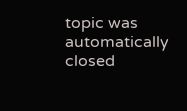topic was automatically closed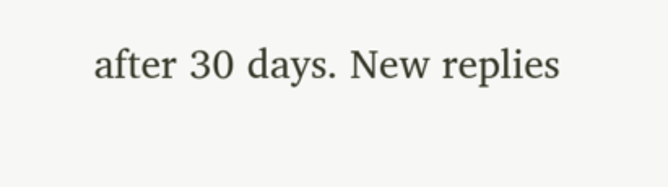after 30 days. New replies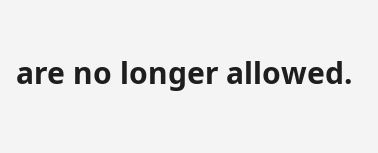are no longer allowed.